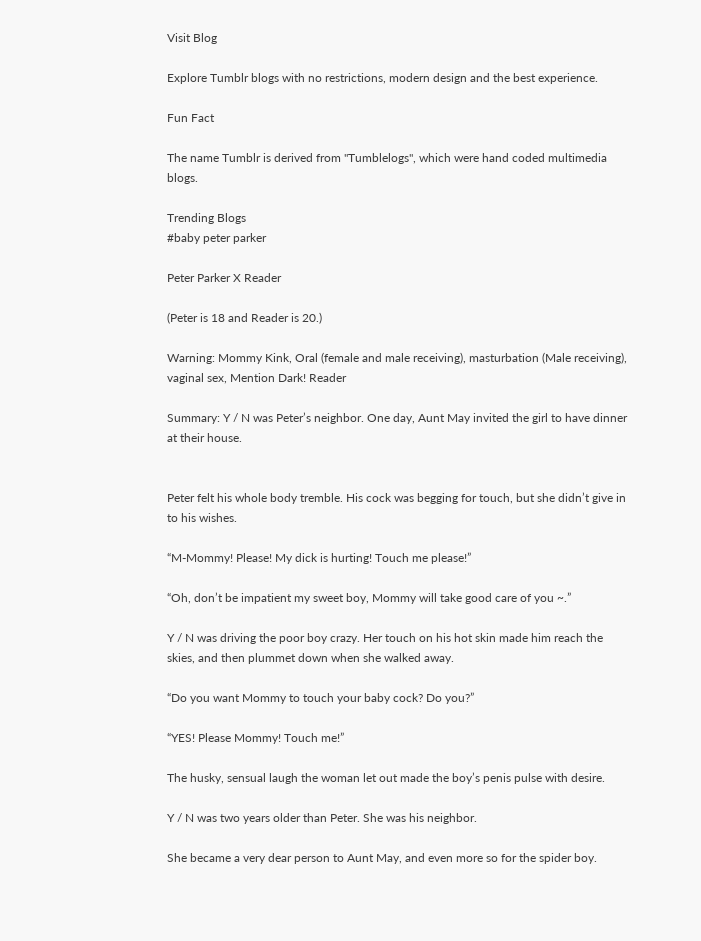Visit Blog

Explore Tumblr blogs with no restrictions, modern design and the best experience.

Fun Fact

The name Tumblr is derived from "Tumblelogs", which were hand coded multimedia blogs.

Trending Blogs
#baby peter parker

Peter Parker X Reader

(Peter is 18 and Reader is 20.)

Warning: Mommy Kink, Oral (female and male receiving), masturbation (Male receiving), vaginal sex, Mention Dark! Reader

Summary: Y / N was Peter’s neighbor. One day, Aunt May invited the girl to have dinner at their house.


Peter felt his whole body tremble. His cock was begging for touch, but she didn’t give in to his wishes.

“M-Mommy! Please! My dick is hurting! Touch me please!”

“Oh, don’t be impatient my sweet boy, Mommy will take good care of you ~.”

Y / N was driving the poor boy crazy. Her touch on his hot skin made him reach the skies, and then plummet down when she walked away.

“Do you want Mommy to touch your baby cock? Do you?”

“YES! Please Mommy! Touch me!”

The husky, sensual laugh the woman let out made the boy’s penis pulse with desire.

Y / N was two years older than Peter. She was his neighbor.

She became a very dear person to Aunt May, and even more so for the spider boy.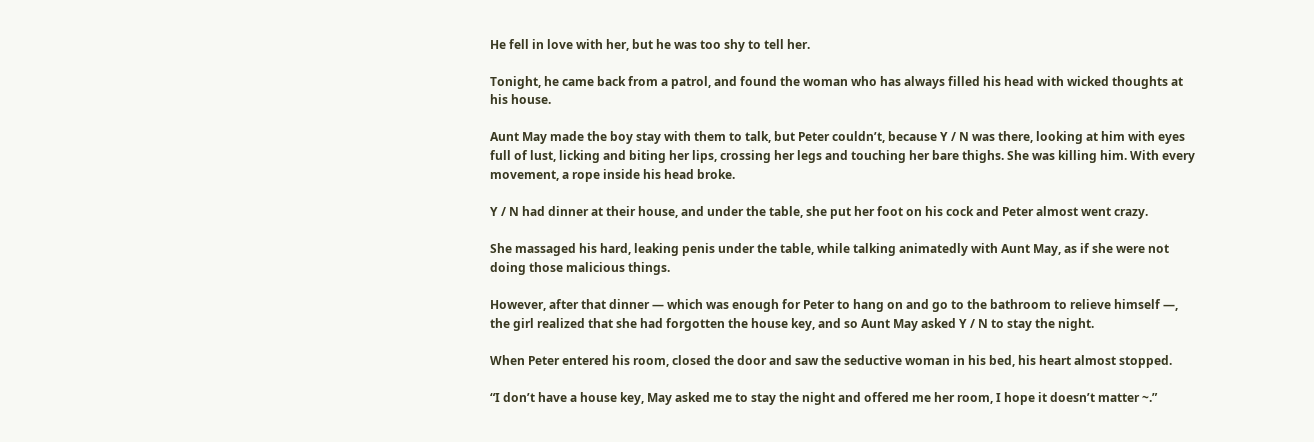He fell in love with her, but he was too shy to tell her.

Tonight, he came back from a patrol, and found the woman who has always filled his head with wicked thoughts at his house.

Aunt May made the boy stay with them to talk, but Peter couldn’t, because Y / N was there, looking at him with eyes full of lust, licking and biting her lips, crossing her legs and touching her bare thighs. She was killing him. With every movement, a rope inside his head broke.

Y / N had dinner at their house, and under the table, she put her foot on his cock and Peter almost went crazy.

She massaged his hard, leaking penis under the table, while talking animatedly with Aunt May, as if she were not doing those malicious things.

However, after that dinner — which was enough for Peter to hang on and go to the bathroom to relieve himself —, the girl realized that she had forgotten the house key, and so Aunt May asked Y / N to stay the night.

When Peter entered his room, closed the door and saw the seductive woman in his bed, his heart almost stopped.

“I don’t have a house key, May asked me to stay the night and offered me her room, I hope it doesn’t matter ~.”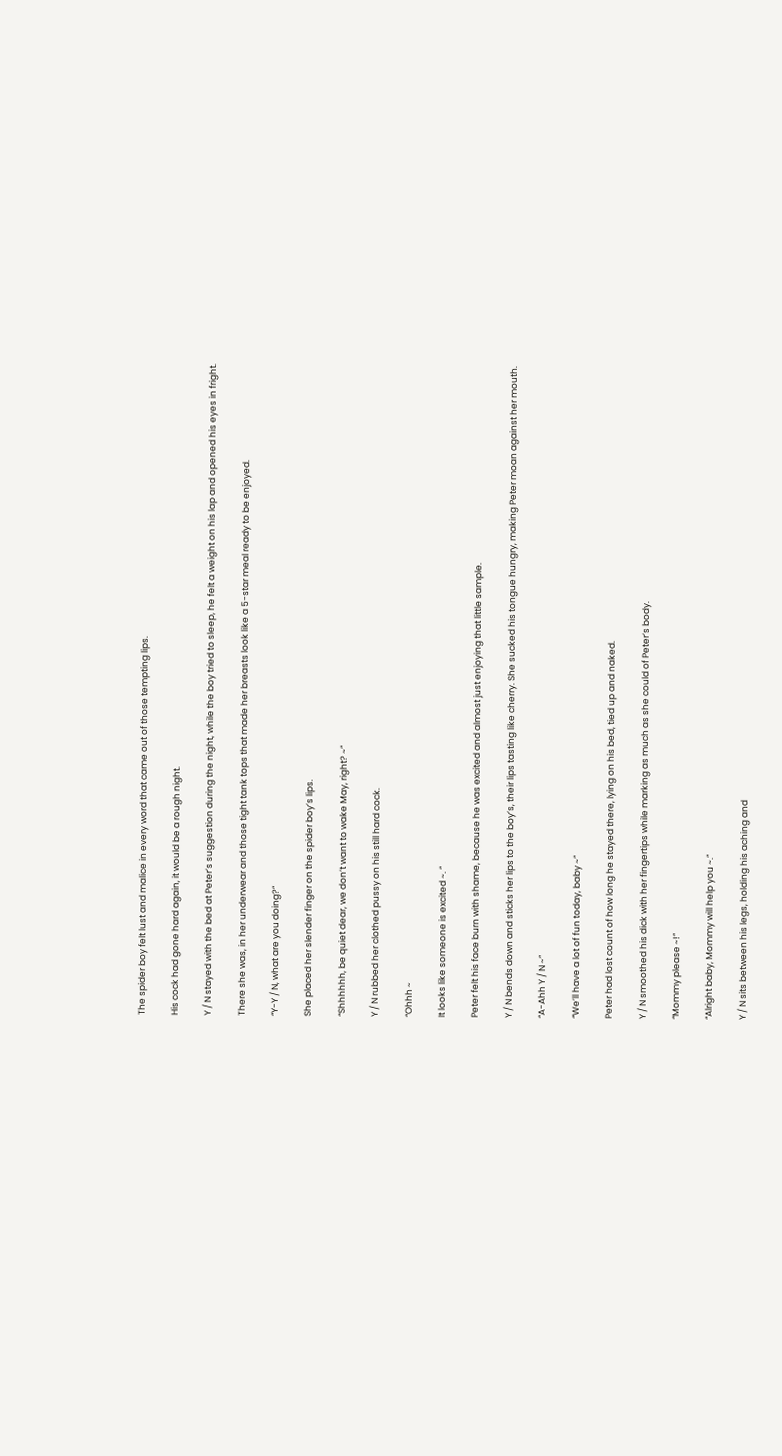The spider boy felt lust and malice in every word that came out of those tempting lips.

His cock had gone hard again, it would be a rough night.

Y / N stayed with the bed at Peter’s suggestion during the night, while the boy tried to sleep, he felt a weight on his lap and opened his eyes in fright.

There she was, in her underwear and those tight tank tops that made her breasts look like a 5-star meal ready to be enjoyed.

“Y-Y / N, what are you doing?”

She placed her slender finger on the spider boy’s lips.

“Shhhhhh, be quiet dear, we don’t want to wake May, right? ~”

Y / N rubbed her clothed pussy on his still hard cock.

“Ohhh ~

It looks like someone is excited ~. ”

Peter felt his face burn with shame, because he was excited and almost just enjoying that little sample.

Y / N bends down and sticks her lips to the boy’s, their lips tasting like cherry. She sucked his tongue hungry, making Peter moan against her mouth.

“A-Ahh Y / N ~”

“We’ll have a lot of fun today, baby ~”

Peter had lost count of how long he stayed there, lying on his bed, tied up and naked.

Y / N smoothed his dick with her fingertips while marking as much as she could of Peter’s body.

“Mommy please ~!”

“Alright baby, Mommy will help you ~.”

Y / N sits between his legs, holding his aching and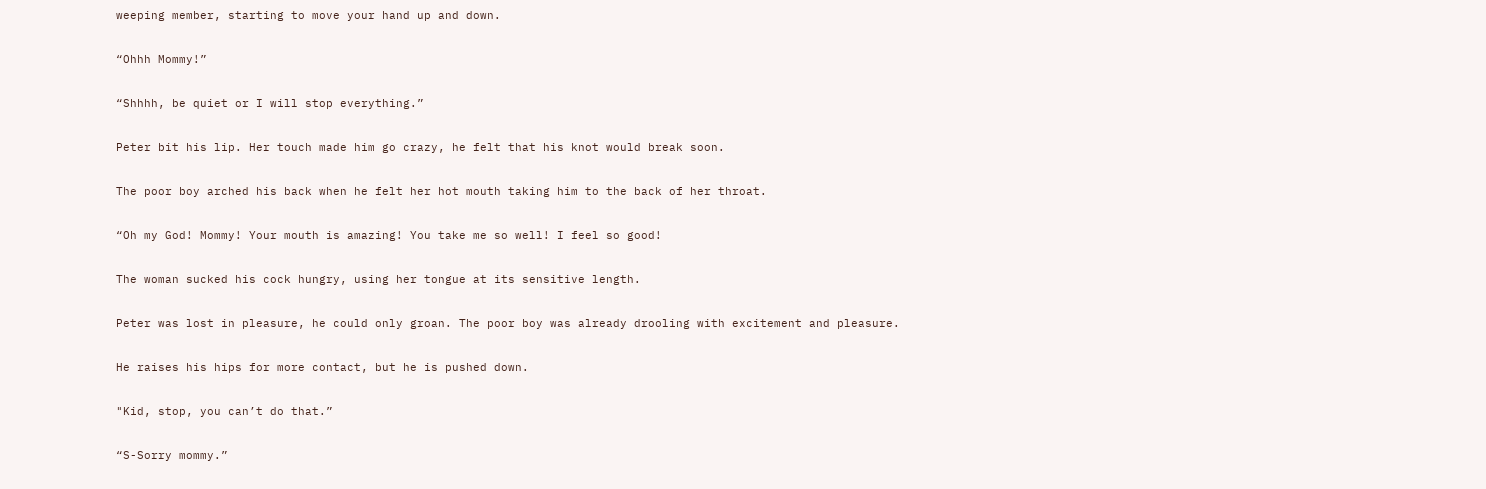weeping member, starting to move your hand up and down.

“Ohhh Mommy!”

“Shhhh, be quiet or I will stop everything.”

Peter bit his lip. Her touch made him go crazy, he felt that his knot would break soon.

The poor boy arched his back when he felt her hot mouth taking him to the back of her throat.

“Oh my God! Mommy! Your mouth is amazing! You take me so well! I feel so good!

The woman sucked his cock hungry, using her tongue at its sensitive length.

Peter was lost in pleasure, he could only groan. The poor boy was already drooling with excitement and pleasure.

He raises his hips for more contact, but he is pushed down.

"Kid, stop, you can’t do that.”

“S-Sorry mommy.”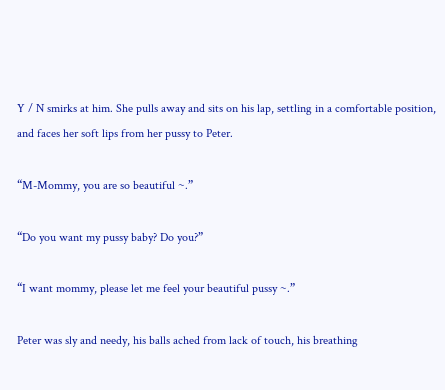Y / N smirks at him. She pulls away and sits on his lap, settling in a comfortable position, and faces her soft lips from her pussy to Peter.

“M-Mommy, you are so beautiful ~.”

“Do you want my pussy baby? Do you?”

“I want mommy, please let me feel your beautiful pussy ~.”

Peter was sly and needy, his balls ached from lack of touch, his breathing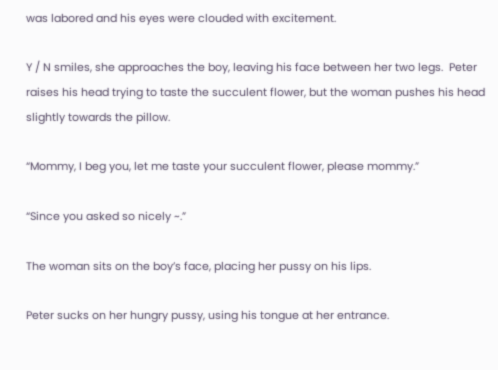was labored and his eyes were clouded with excitement.

Y / N smiles, she approaches the boy, leaving his face between her two legs.  Peter raises his head trying to taste the succulent flower, but the woman pushes his head slightly towards the pillow.

“Mommy, I beg you, let me taste your succulent flower, please mommy.”

“Since you asked so nicely ~.”

The woman sits on the boy’s face, placing her pussy on his lips.

Peter sucks on her hungry pussy, using his tongue at her entrance.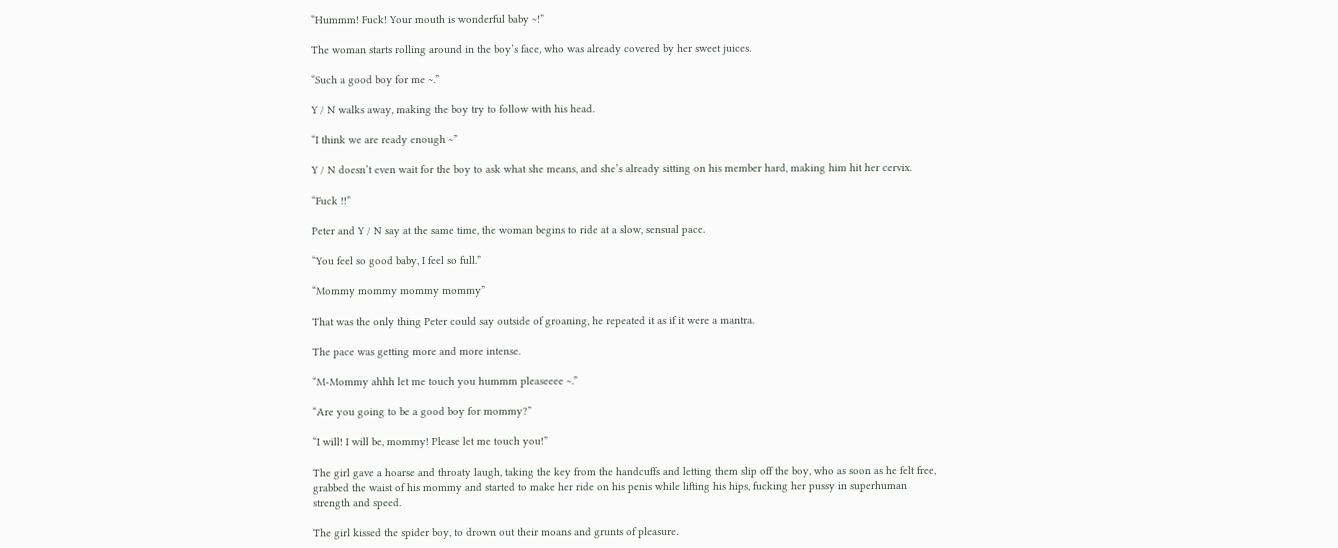“Hummm! Fuck! Your mouth is wonderful baby ~!”

The woman starts rolling around in the boy’s face, who was already covered by her sweet juices.

“Such a good boy for me ~.”

Y / N walks away, making the boy try to follow with his head.

“I think we are ready enough ~”

Y / N doesn’t even wait for the boy to ask what she means, and she’s already sitting on his member hard, making him hit her cervix.

“Fuck !!”

Peter and Y / N say at the same time, the woman begins to ride at a slow, sensual pace.

“You feel so good baby, I feel so full.”

“Mommy mommy mommy mommy”

That was the only thing Peter could say outside of groaning, he repeated it as if it were a mantra.

The pace was getting more and more intense.

“M-Mommy ahhh let me touch you hummm pleaseeee ~.”

“Are you going to be a good boy for mommy?”

“I will! I will be, mommy! Please let me touch you!”

The girl gave a hoarse and throaty laugh, taking the key from the handcuffs and letting them slip off the boy, who as soon as he felt free, grabbed the waist of his mommy and started to make her ride on his penis while lifting his hips, fucking her pussy in superhuman strength and speed.

The girl kissed the spider boy, to drown out their moans and grunts of pleasure.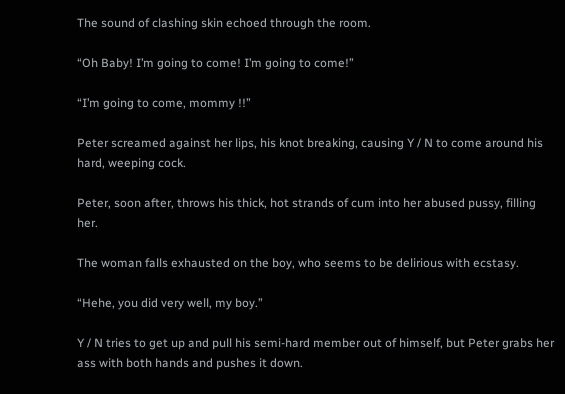The sound of clashing skin echoed through the room.

“Oh Baby! I’m going to come! I’m going to come!”

“I’m going to come, mommy !!”

Peter screamed against her lips, his knot breaking, causing Y / N to come around his hard, weeping cock.

Peter, soon after, throws his thick, hot strands of cum into her abused pussy, filling her.

The woman falls exhausted on the boy, who seems to be delirious with ecstasy.

“Hehe, you did very well, my boy.”

Y / N tries to get up and pull his semi-hard member out of himself, but Peter grabs her ass with both hands and pushes it down.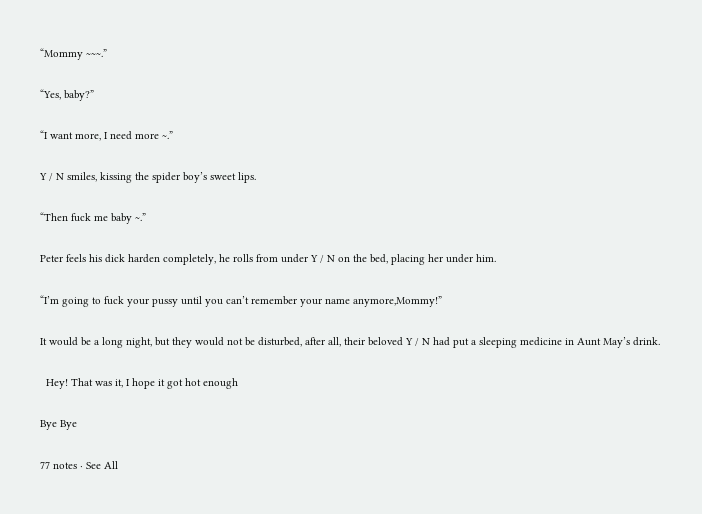“Mommy ~~~.”

“Yes, baby?”

“I want more, I need more ~.”

Y / N smiles, kissing the spider boy’s sweet lips.

“Then fuck me baby ~.”

Peter feels his dick harden completely, he rolls from under Y / N on the bed, placing her under him.

“I’m going to fuck your pussy until you can’t remember your name anymore,Mommy!”

It would be a long night, but they would not be disturbed, after all, their beloved Y / N had put a sleeping medicine in Aunt May’s drink.

  Hey! That was it, I hope it got hot enough

Bye Bye

77 notes · See All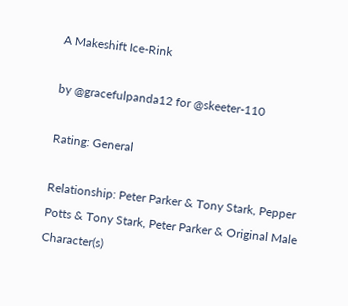A Makeshift Ice-Rink

by @gracefulpanda12 for @skeeter-110

Rating: General

Relationship: Peter Parker & Tony Stark, Pepper Potts & Tony Stark, Peter Parker & Original Male Character(s)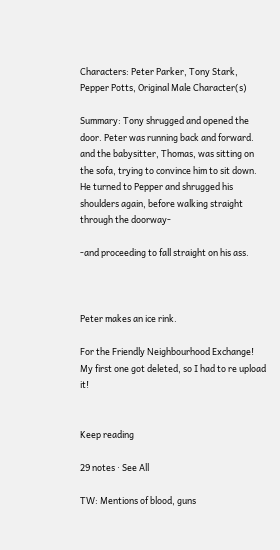Characters: Peter Parker, Tony Stark, Pepper Potts, Original Male Character(s)

Summary: Tony shrugged and opened the door. Peter was running back and forward. and the babysitter, Thomas, was sitting on the sofa, trying to convince him to sit down. He turned to Pepper and shrugged his shoulders again, before walking straight through the doorway-

-and proceeding to fall straight on his ass.



Peter makes an ice rink.

For the Friendly Neighbourhood Exchange! My first one got deleted, so I had to re upload it!


Keep reading

29 notes · See All

TW: Mentions of blood, guns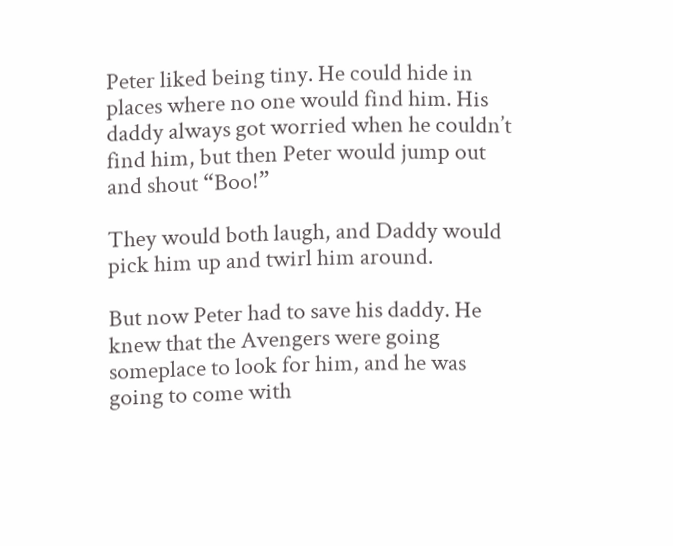Peter liked being tiny. He could hide in places where no one would find him. His daddy always got worried when he couldn’t find him, but then Peter would jump out and shout “Boo!”

They would both laugh, and Daddy would pick him up and twirl him around.

But now Peter had to save his daddy. He knew that the Avengers were going someplace to look for him, and he was going to come with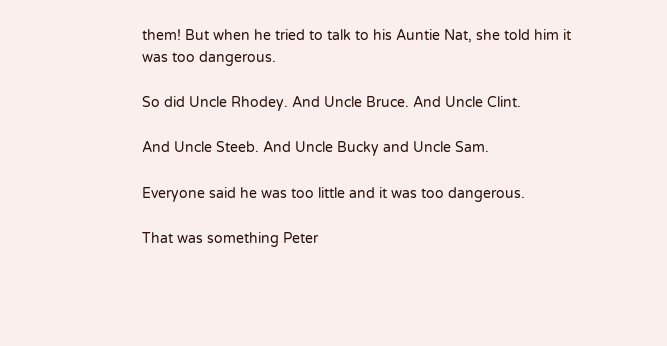them! But when he tried to talk to his Auntie Nat, she told him it was too dangerous.

So did Uncle Rhodey. And Uncle Bruce. And Uncle Clint.

And Uncle Steeb. And Uncle Bucky and Uncle Sam.

Everyone said he was too little and it was too dangerous.

That was something Peter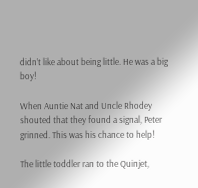didn’t like about being little. He was a big boy!

When Auntie Nat and Uncle Rhodey shouted that they found a signal, Peter grinned. This was his chance to help!

The little toddler ran to the Quinjet,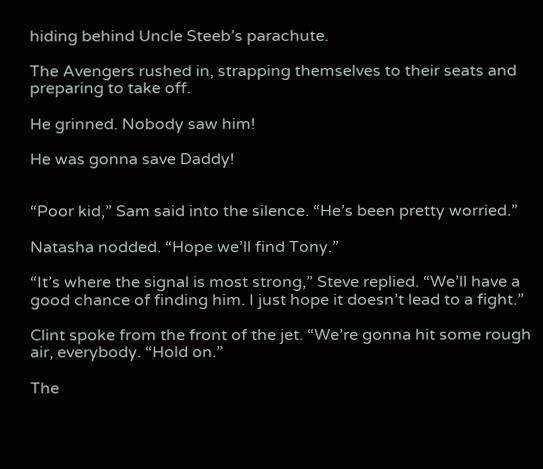hiding behind Uncle Steeb’s parachute.

The Avengers rushed in, strapping themselves to their seats and preparing to take off.

He grinned. Nobody saw him!

He was gonna save Daddy!


“Poor kid,” Sam said into the silence. “He’s been pretty worried.”

Natasha nodded. “Hope we’ll find Tony.”

“It’s where the signal is most strong,” Steve replied. “We’ll have a good chance of finding him. I just hope it doesn’t lead to a fight.”

Clint spoke from the front of the jet. “We’re gonna hit some rough air, everybody. “Hold on.”

The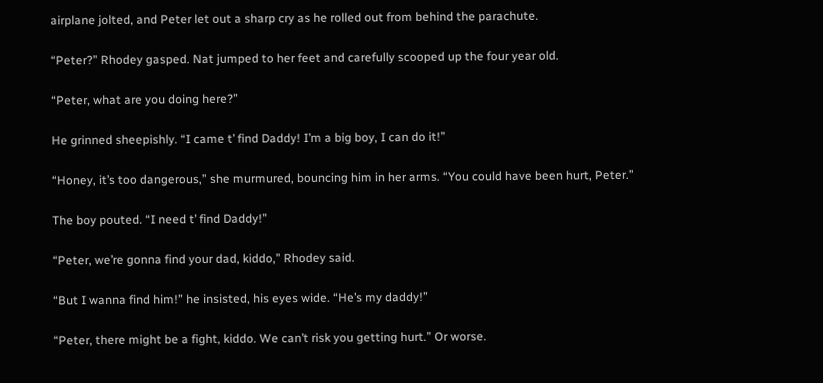airplane jolted, and Peter let out a sharp cry as he rolled out from behind the parachute.

“Peter?” Rhodey gasped. Nat jumped to her feet and carefully scooped up the four year old.

“Peter, what are you doing here?”

He grinned sheepishly. “I came t’ find Daddy! I’m a big boy, I can do it!”

“Honey, it’s too dangerous,” she murmured, bouncing him in her arms. “You could have been hurt, Peter.”

The boy pouted. “I need t’ find Daddy!”

“Peter, we’re gonna find your dad, kiddo,” Rhodey said.

“But I wanna find him!” he insisted, his eyes wide. “He’s my daddy!”

“Peter, there might be a fight, kiddo. We can’t risk you getting hurt.” Or worse.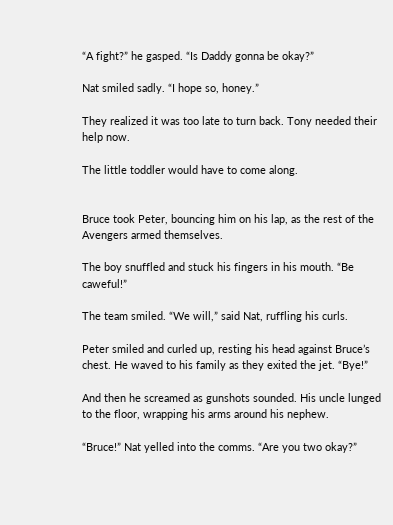“A fight?” he gasped. “Is Daddy gonna be okay?”

Nat smiled sadly. “I hope so, honey.”

They realized it was too late to turn back. Tony needed their help now.

The little toddler would have to come along.


Bruce took Peter, bouncing him on his lap, as the rest of the Avengers armed themselves.

The boy snuffled and stuck his fingers in his mouth. “Be caweful!”

The team smiled. “We will,” said Nat, ruffling his curls.

Peter smiled and curled up, resting his head against Bruce’s chest. He waved to his family as they exited the jet. “Bye!”

And then he screamed as gunshots sounded. His uncle lunged to the floor, wrapping his arms around his nephew.

“Bruce!” Nat yelled into the comms. “Are you two okay?”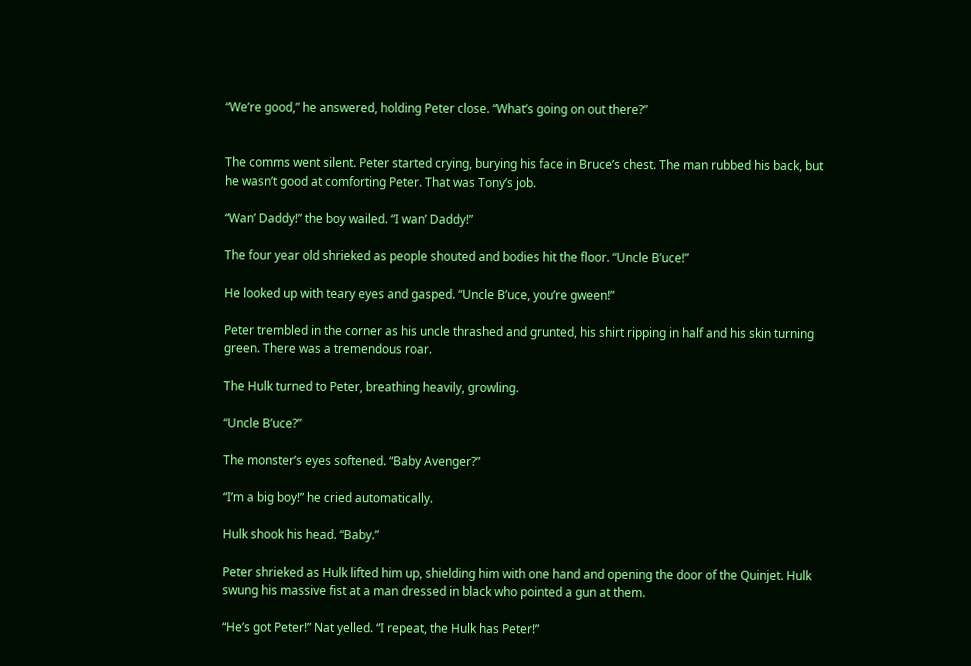“We’re good,” he answered, holding Peter close. “What’s going on out there?”


The comms went silent. Peter started crying, burying his face in Bruce’s chest. The man rubbed his back, but he wasn’t good at comforting Peter. That was Tony’s job.

“Wan’ Daddy!” the boy wailed. “I wan’ Daddy!”

The four year old shrieked as people shouted and bodies hit the floor. “Uncle B’uce!”

He looked up with teary eyes and gasped. “Uncle B’uce, you’re gween!”

Peter trembled in the corner as his uncle thrashed and grunted, his shirt ripping in half and his skin turning green. There was a tremendous roar.

The Hulk turned to Peter, breathing heavily, growling.

“Uncle B’uce?”

The monster’s eyes softened. “Baby Avenger?”

“I’m a big boy!” he cried automatically.

Hulk shook his head. “Baby.”

Peter shrieked as Hulk lifted him up, shielding him with one hand and opening the door of the Quinjet. Hulk swung his massive fist at a man dressed in black who pointed a gun at them.

“He’s got Peter!” Nat yelled. “I repeat, the Hulk has Peter!”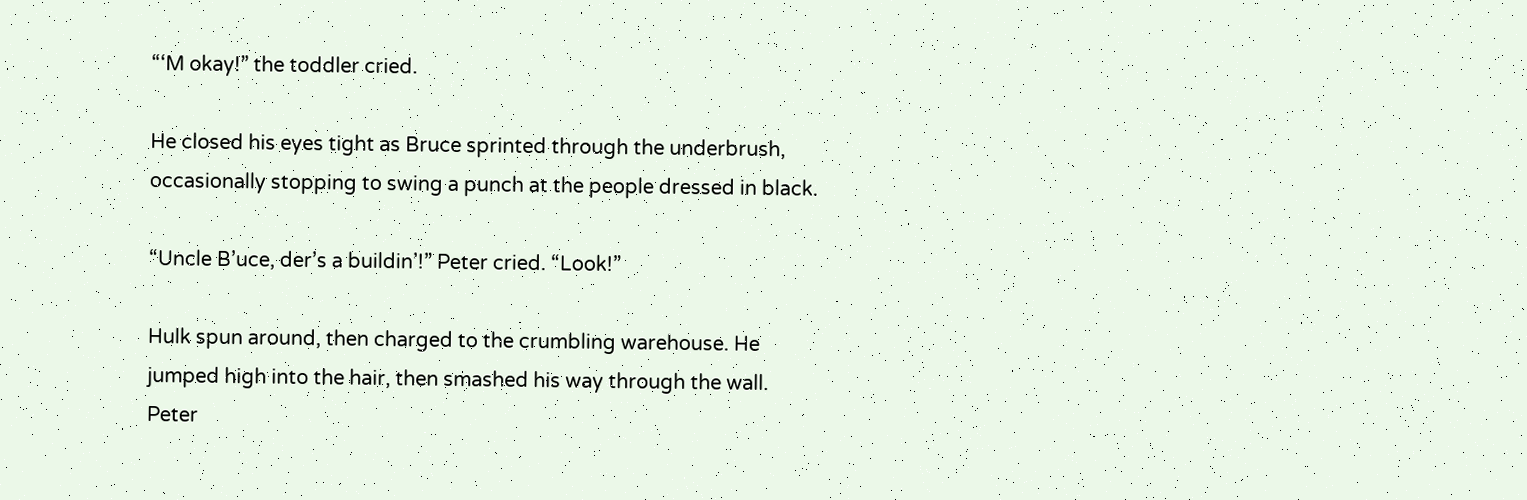“‘M okay!” the toddler cried.

He closed his eyes tight as Bruce sprinted through the underbrush, occasionally stopping to swing a punch at the people dressed in black.

“Uncle B’uce, der’s a buildin’!” Peter cried. “Look!”

Hulk spun around, then charged to the crumbling warehouse. He jumped high into the hair, then smashed his way through the wall. Peter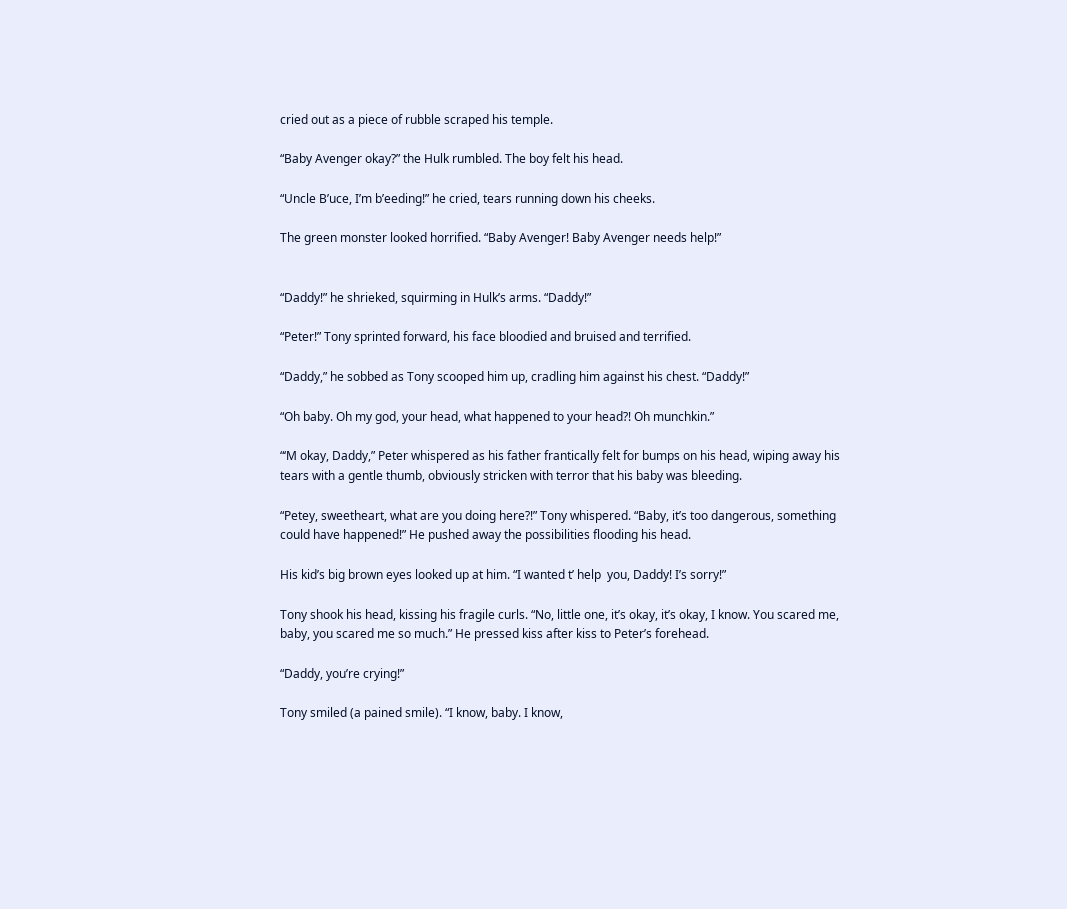cried out as a piece of rubble scraped his temple.

“Baby Avenger okay?” the Hulk rumbled. The boy felt his head.

“Uncle B’uce, I’m b’eeding!” he cried, tears running down his cheeks.

The green monster looked horrified. “Baby Avenger! Baby Avenger needs help!”


“Daddy!” he shrieked, squirming in Hulk’s arms. “Daddy!”

“Peter!” Tony sprinted forward, his face bloodied and bruised and terrified.

“Daddy,” he sobbed as Tony scooped him up, cradling him against his chest. “Daddy!”

“Oh baby. Oh my god, your head, what happened to your head?! Oh munchkin.”

“‘M okay, Daddy,” Peter whispered as his father frantically felt for bumps on his head, wiping away his tears with a gentle thumb, obviously stricken with terror that his baby was bleeding.

“Petey, sweetheart, what are you doing here?!” Tony whispered. “Baby, it’s too dangerous, something could have happened!” He pushed away the possibilities flooding his head.

His kid’s big brown eyes looked up at him. “I wanted t’ help  you, Daddy! I’s sorry!”

Tony shook his head, kissing his fragile curls. “No, little one, it’s okay, it’s okay, I know. You scared me, baby, you scared me so much.” He pressed kiss after kiss to Peter’s forehead.

“Daddy, you’re crying!”

Tony smiled (a pained smile). “I know, baby. I know,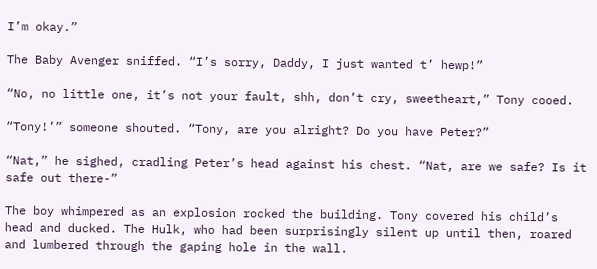I’m okay.”

The Baby Avenger sniffed. “I’s sorry, Daddy, I just wanted t’ hewp!”

“No, no little one, it’s not your fault, shh, don’t cry, sweetheart,” Tony cooed.

“Tony!’” someone shouted. “Tony, are you alright? Do you have Peter?”

“Nat,” he sighed, cradling Peter’s head against his chest. “Nat, are we safe? Is it safe out there-”

The boy whimpered as an explosion rocked the building. Tony covered his child’s head and ducked. The Hulk, who had been surprisingly silent up until then, roared and lumbered through the gaping hole in the wall.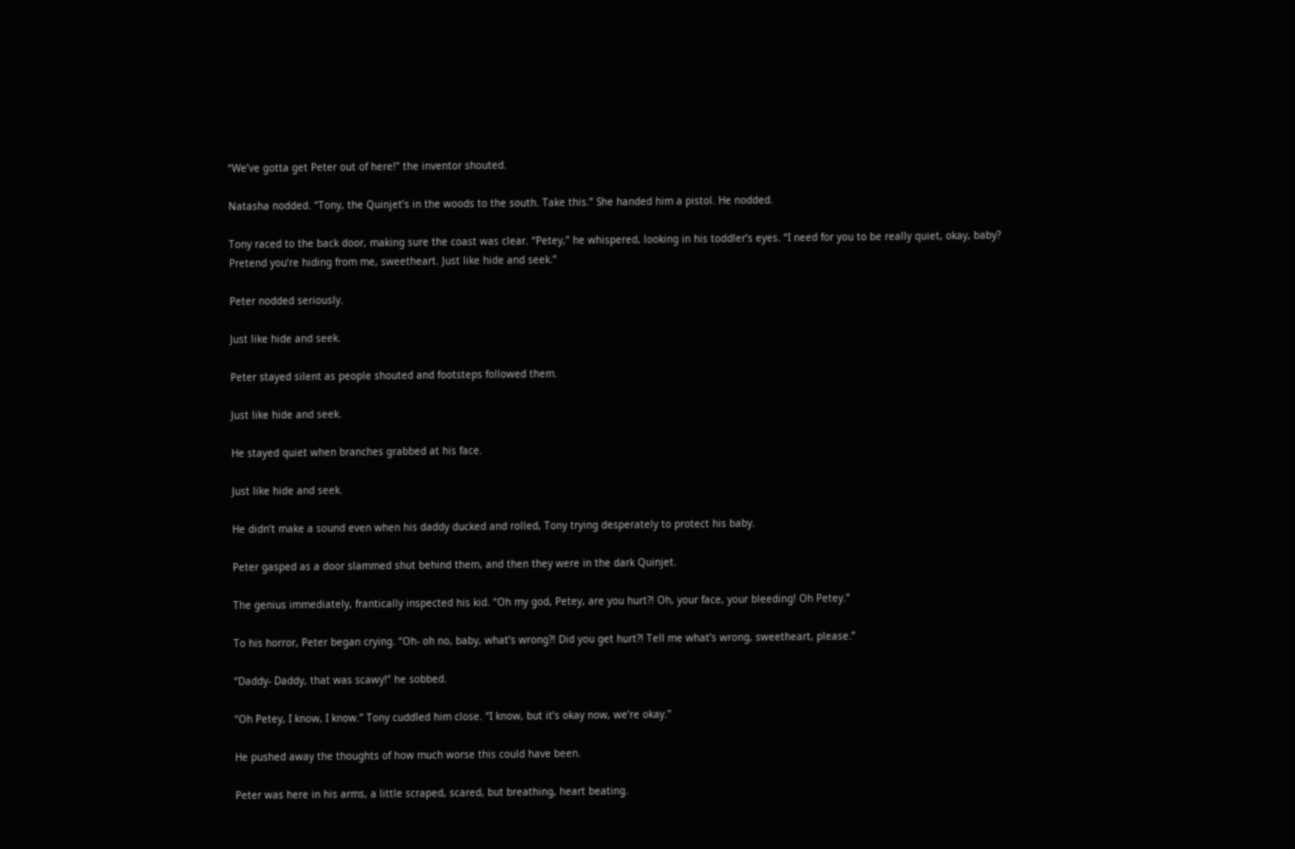“We’ve gotta get Peter out of here!” the inventor shouted.

Natasha nodded. “Tony, the Quinjet’s in the woods to the south. Take this.” She handed him a pistol. He nodded.

Tony raced to the back door, making sure the coast was clear. “Petey,” he whispered, looking in his toddler’s eyes. “I need for you to be really quiet, okay, baby? Pretend you’re hiding from me, sweetheart. Just like hide and seek.”

Peter nodded seriously.

Just like hide and seek.

Peter stayed silent as people shouted and footsteps followed them.

Just like hide and seek.

He stayed quiet when branches grabbed at his face.

Just like hide and seek.

He didn’t make a sound even when his daddy ducked and rolled, Tony trying desperately to protect his baby.

Peter gasped as a door slammed shut behind them, and then they were in the dark Quinjet.

The genius immediately, frantically inspected his kid. “Oh my god, Petey, are you hurt?! Oh, your face, your bleeding! Oh Petey.”

To his horror, Peter began crying. “Oh- oh no, baby, what’s wrong?! Did you get hurt?! Tell me what’s wrong, sweetheart, please.”

“Daddy- Daddy, that was scawy!” he sobbed.

“Oh Petey, I know, I know.” Tony cuddled him close. “I know, but it’s okay now, we’re okay.”

He pushed away the thoughts of how much worse this could have been.

Peter was here in his arms, a little scraped, scared, but breathing, heart beating.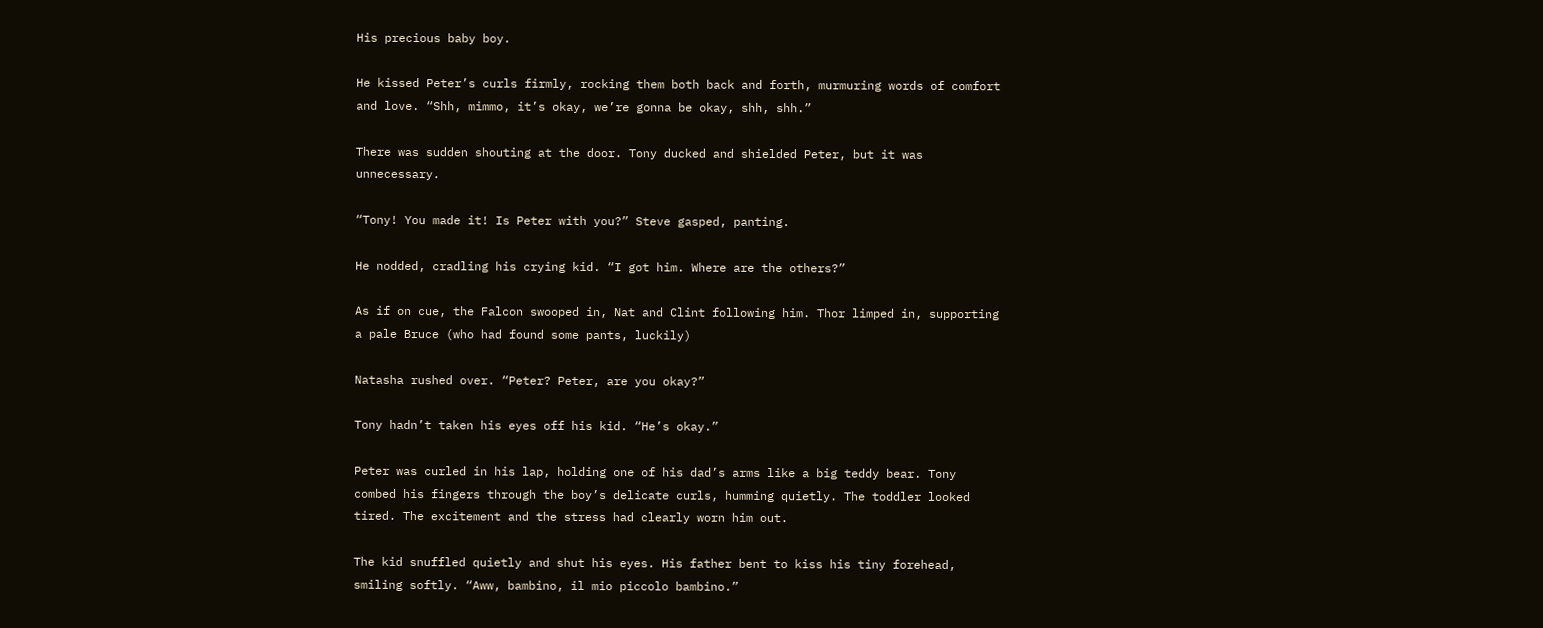His precious baby boy.

He kissed Peter’s curls firmly, rocking them both back and forth, murmuring words of comfort and love. “Shh, mimmo, it’s okay, we’re gonna be okay, shh, shh.”

There was sudden shouting at the door. Tony ducked and shielded Peter, but it was unnecessary.

“Tony! You made it! Is Peter with you?” Steve gasped, panting.

He nodded, cradling his crying kid. “I got him. Where are the others?”

As if on cue, the Falcon swooped in, Nat and Clint following him. Thor limped in, supporting a pale Bruce (who had found some pants, luckily)

Natasha rushed over. “Peter? Peter, are you okay?”

Tony hadn’t taken his eyes off his kid. “He’s okay.”

Peter was curled in his lap, holding one of his dad’s arms like a big teddy bear. Tony combed his fingers through the boy’s delicate curls, humming quietly. The toddler looked tired. The excitement and the stress had clearly worn him out.

The kid snuffled quietly and shut his eyes. His father bent to kiss his tiny forehead, smiling softly. “Aww, bambino, il mio piccolo bambino.”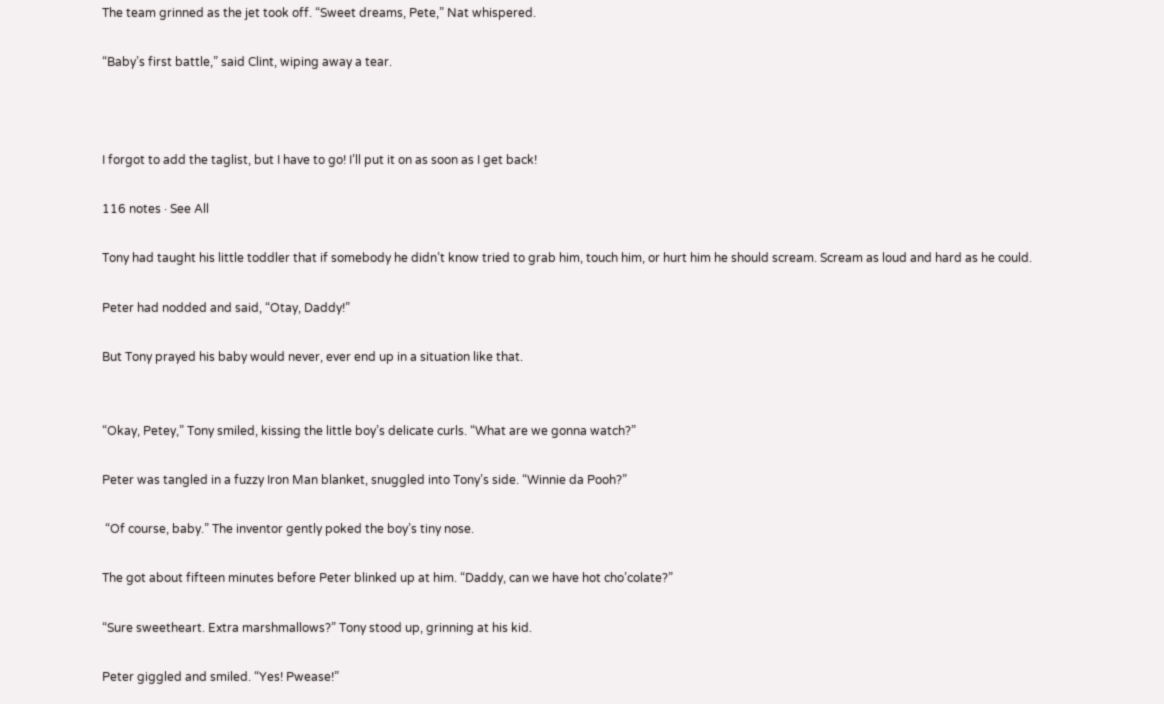The team grinned as the jet took off. “Sweet dreams, Pete,” Nat whispered.

“Baby’s first battle,” said Clint, wiping away a tear.



I forgot to add the taglist, but I have to go! I’ll put it on as soon as I get back!

116 notes · See All

Tony had taught his little toddler that if somebody he didn’t know tried to grab him, touch him, or hurt him he should scream. Scream as loud and hard as he could.

Peter had nodded and said, “Otay, Daddy!”

But Tony prayed his baby would never, ever end up in a situation like that.


“Okay, Petey,” Tony smiled, kissing the little boy’s delicate curls. “What are we gonna watch?”

Peter was tangled in a fuzzy Iron Man blanket, snuggled into Tony’s side. “Winnie da Pooh?”

 “Of course, baby.” The inventor gently poked the boy’s tiny nose.

The got about fifteen minutes before Peter blinked up at him. “Daddy, can we have hot cho’colate?”

“Sure sweetheart. Extra marshmallows?” Tony stood up, grinning at his kid.

Peter giggled and smiled. “Yes! Pwease!”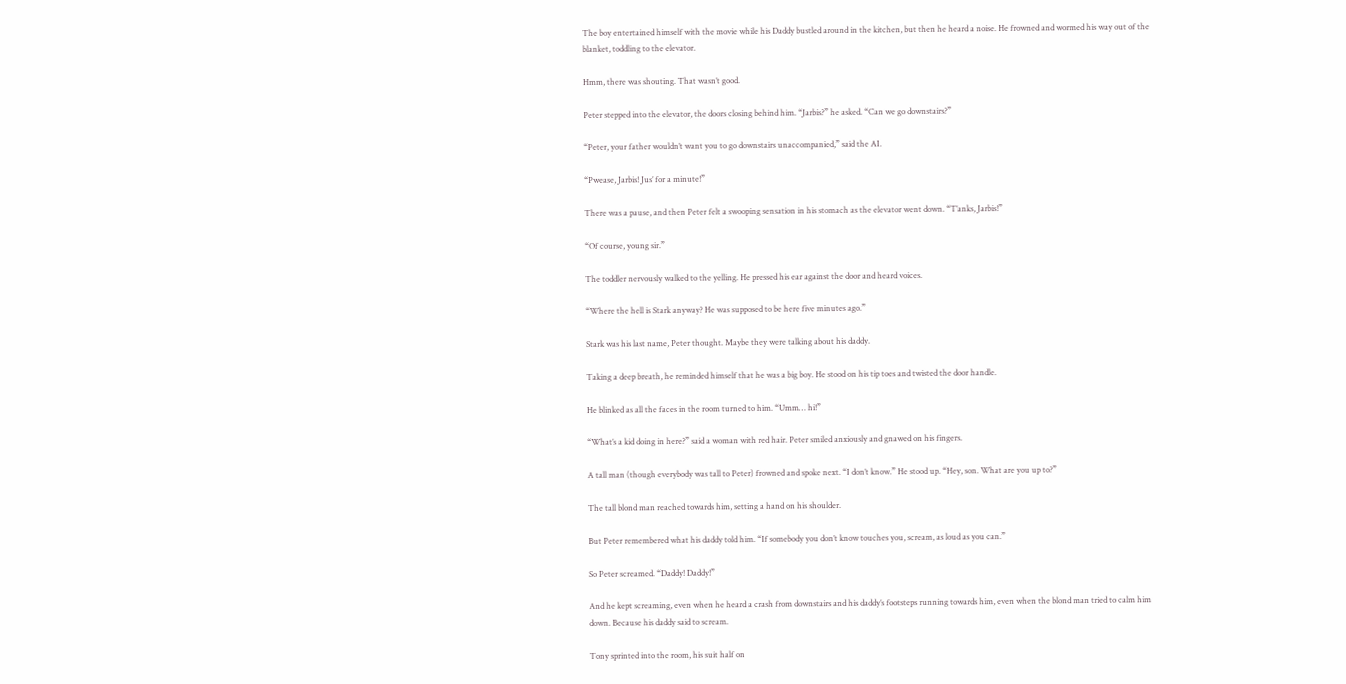The boy entertained himself with the movie while his Daddy bustled around in the kitchen, but then he heard a noise. He frowned and wormed his way out of the blanket, toddling to the elevator.

Hmm, there was shouting. That wasn’t good.

Peter stepped into the elevator, the doors closing behind him. “Jarbis?” he asked. “Can we go downstairs?”

“Peter, your father wouldn’t want you to go downstairs unaccompanied,” said the AI.

“Pwease, Jarbis! Jus’ for a minute!”

There was a pause, and then Peter felt a swooping sensation in his stomach as the elevator went down. “T’anks, Jarbis!”

“Of course, young sir.”

The toddler nervously walked to the yelling. He pressed his ear against the door and heard voices.

“Where the hell is Stark anyway? He was supposed to be here five minutes ago.”

Stark was his last name, Peter thought. Maybe they were talking about his daddy.

Taking a deep breath, he reminded himself that he was a big boy. He stood on his tip toes and twisted the door handle.

He blinked as all the faces in the room turned to him. “Umm… hi!”

“What’s a kid doing in here?” said a woman with red hair. Peter smiled anxiously and gnawed on his fingers.

A tall man (though everybody was tall to Peter) frowned and spoke next. “I don’t know.” He stood up. “Hey, son. What are you up to?”

The tall blond man reached towards him, setting a hand on his shoulder.

But Peter remembered what his daddy told him. “If somebody you don’t know touches you, scream, as loud as you can.”

So Peter screamed. “Daddy! Daddy!”

And he kept screaming, even when he heard a crash from downstairs and his daddy’s footsteps running towards him, even when the blond man tried to calm him down. Because his daddy said to scream.

Tony sprinted into the room, his suit half on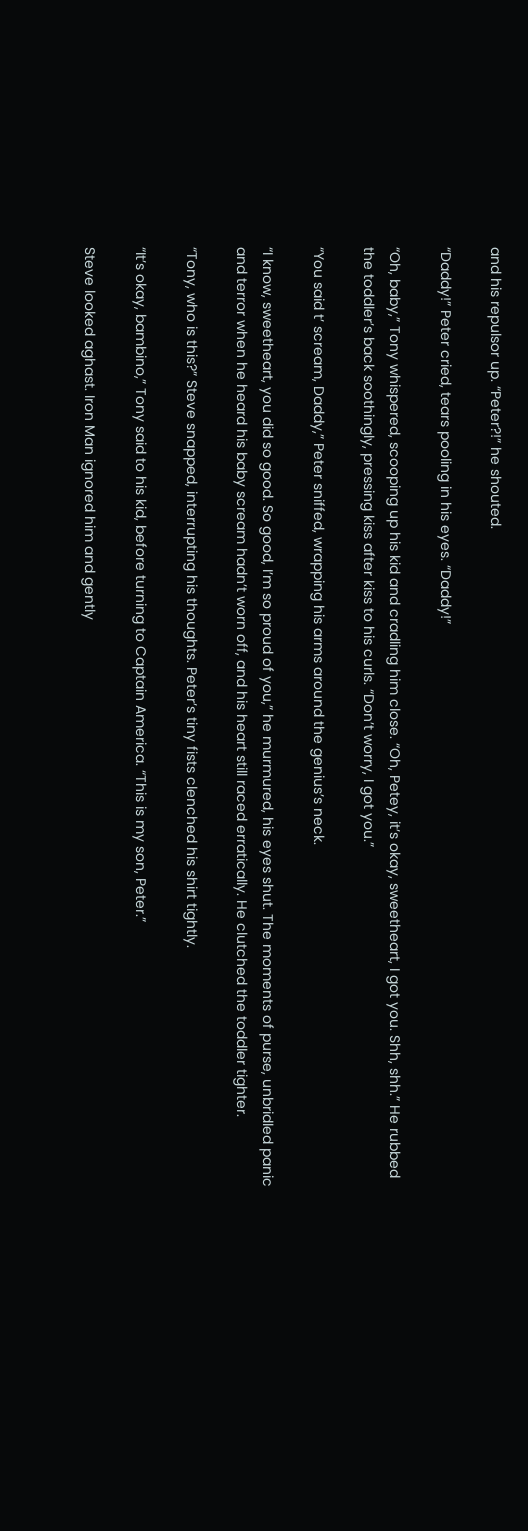and his repulsor up. “Peter?!” he shouted.

“Daddy!” Peter cried, tears pooling in his eyes. “Daddy!”

“Oh, baby,” Tony whispered, scooping up his kid and cradling him close. “Oh, Petey, it’s okay, sweetheart, I got you. Shh, shh.” He rubbed the toddler’s back soothingly, pressing kiss after kiss to his curls. “Don’t worry, I got you.”

“You said t’ scream, Daddy,” Peter sniffed, wrapping his arms around the genius’s neck.

“I know, sweetheart, you did so good. So good, I’m so proud of you,” he murmured, his eyes shut. The moments of purse, unbridled panic and terror when he heard his baby scream hadn’t worn off, and his heart still raced erratically. He clutched the toddler tighter.

“Tony, who is this?” Steve snapped, interrupting his thoughts. Peter’s tiny fists clenched his shirt tightly.

“It’s okay, bambino,” Tony said to his kid, before turning to Captain America. “This is my son, Peter.”

Steve looked aghast. Iron Man ignored him and gently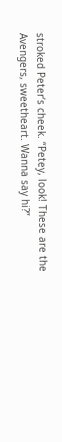stroked Peter’s cheek. “Petey, look! These are the Avengers, sweetheart. Wanna say hi?”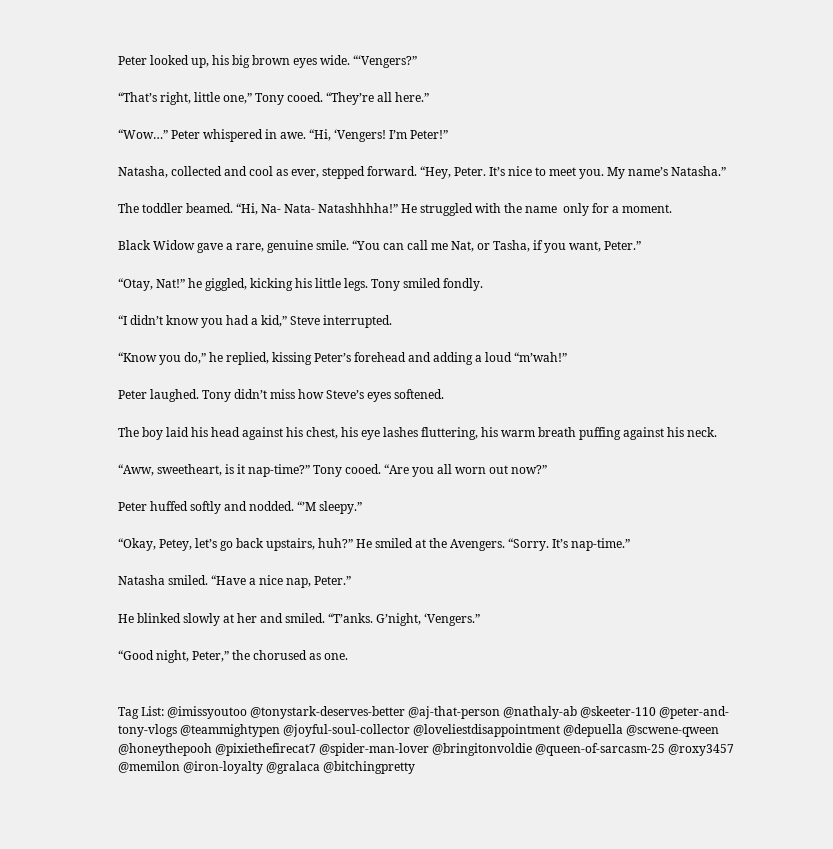Peter looked up, his big brown eyes wide. “‘Vengers?”

“That’s right, little one,” Tony cooed. “They’re all here.”

“Wow…” Peter whispered in awe. “Hi, ‘Vengers! I’m Peter!”

Natasha, collected and cool as ever, stepped forward. “Hey, Peter. It’s nice to meet you. My name’s Natasha.”

The toddler beamed. “Hi, Na- Nata- Natashhhha!” He struggled with the name  only for a moment.

Black Widow gave a rare, genuine smile. “You can call me Nat, or Tasha, if you want, Peter.”

“Otay, Nat!” he giggled, kicking his little legs. Tony smiled fondly.

“I didn’t know you had a kid,” Steve interrupted.

“Know you do,” he replied, kissing Peter’s forehead and adding a loud “m’wah!”

Peter laughed. Tony didn’t miss how Steve’s eyes softened.

The boy laid his head against his chest, his eye lashes fluttering, his warm breath puffing against his neck.

“Aww, sweetheart, is it nap-time?” Tony cooed. “Are you all worn out now?”

Peter huffed softly and nodded. “’M sleepy.”

“Okay, Petey, let’s go back upstairs, huh?” He smiled at the Avengers. “Sorry. It’s nap-time.”

Natasha smiled. “Have a nice nap, Peter.”

He blinked slowly at her and smiled. “T’anks. G’night, ‘Vengers.”

“Good night, Peter,” the chorused as one.


Tag List: @imissyoutoo @tonystark-deserves-better @aj-that-person @nathaly-ab @skeeter-110 @peter-and-tony-vlogs @teammightypen @joyful-soul-collector @loveliestdisappointment @depuella @scwene-qween @honeythepooh @pixiethefirecat7 @spider-man-lover @bringitonvoldie @queen-of-sarcasm-25 @roxy3457 @memilon @iron-loyalty @gralaca @bitchingpretty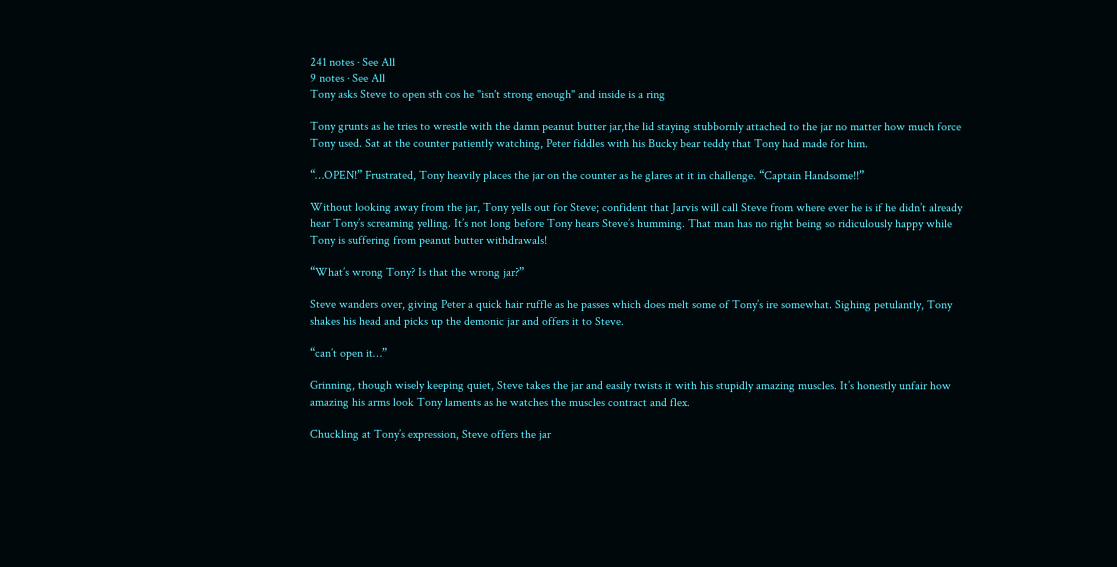241 notes · See All
9 notes · See All
Tony asks Steve to open sth cos he "isn't strong enough" and inside is a ring

Tony grunts as he tries to wrestle with the damn peanut butter jar,the lid staying stubbornly attached to the jar no matter how much force Tony used. Sat at the counter patiently watching, Peter fiddles with his Bucky bear teddy that Tony had made for him.

“…OPEN!” Frustrated, Tony heavily places the jar on the counter as he glares at it in challenge. “Captain Handsome!!”

Without looking away from the jar, Tony yells out for Steve; confident that Jarvis will call Steve from where ever he is if he didn’t already hear Tony’s screaming yelling. It’s not long before Tony hears Steve’s humming. That man has no right being so ridiculously happy while Tony is suffering from peanut butter withdrawals!

“What’s wrong Tony? Is that the wrong jar?”

Steve wanders over, giving Peter a quick hair ruffle as he passes which does melt some of Tony’s ire somewhat. Sighing petulantly, Tony shakes his head and picks up the demonic jar and offers it to Steve.

“can’t open it…”

Grinning, though wisely keeping quiet, Steve takes the jar and easily twists it with his stupidly amazing muscles. It’s honestly unfair how amazing his arms look Tony laments as he watches the muscles contract and flex.

Chuckling at Tony’s expression, Steve offers the jar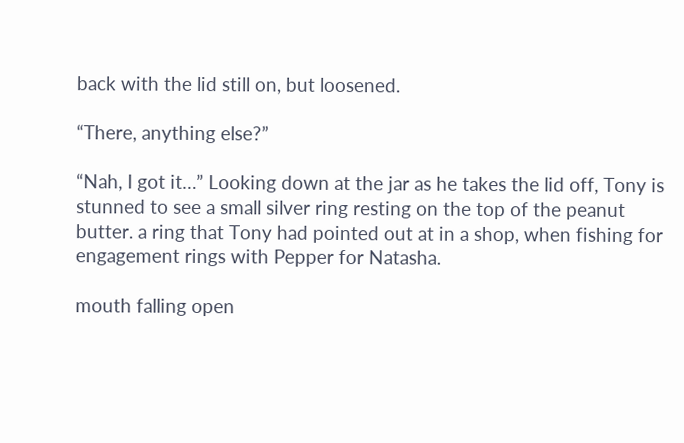back with the lid still on, but loosened.

“There, anything else?”

“Nah, I got it…” Looking down at the jar as he takes the lid off, Tony is stunned to see a small silver ring resting on the top of the peanut butter. a ring that Tony had pointed out at in a shop, when fishing for engagement rings with Pepper for Natasha.

mouth falling open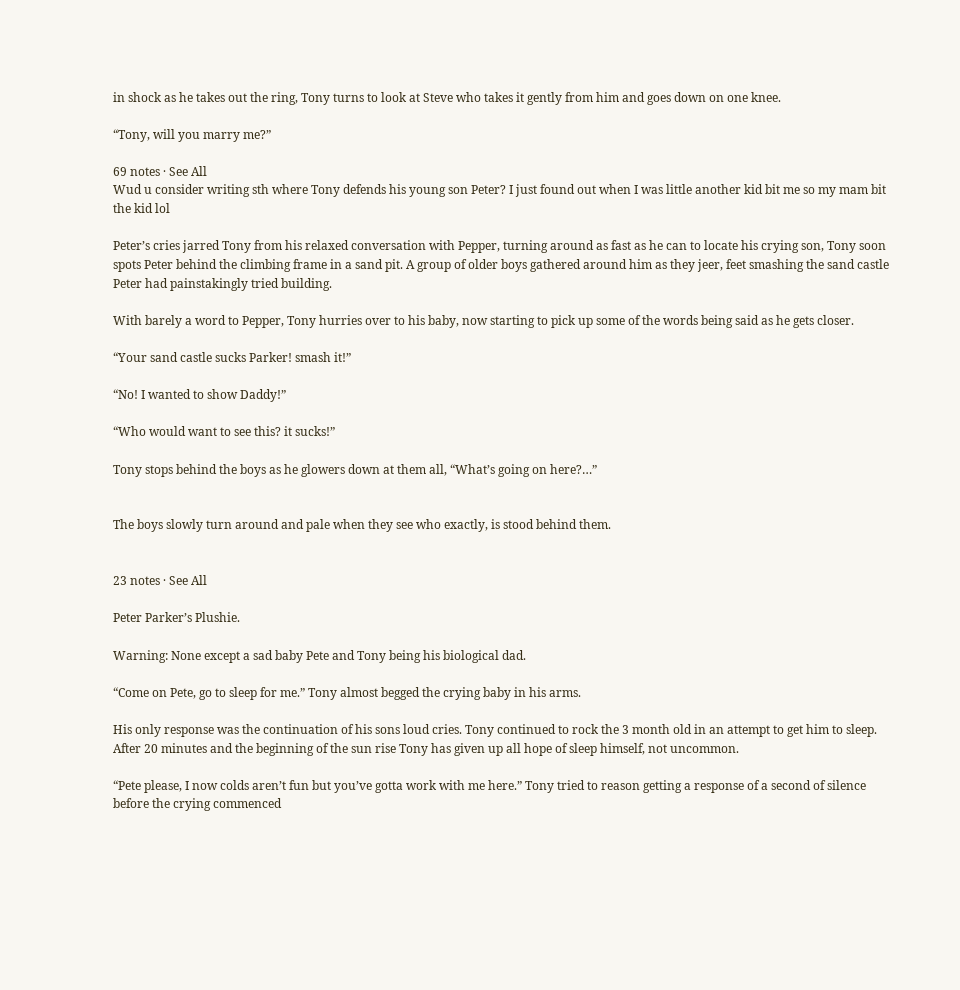in shock as he takes out the ring, Tony turns to look at Steve who takes it gently from him and goes down on one knee.

“Tony, will you marry me?”

69 notes · See All
Wud u consider writing sth where Tony defends his young son Peter? I just found out when I was little another kid bit me so my mam bit the kid lol

Peter’s cries jarred Tony from his relaxed conversation with Pepper, turning around as fast as he can to locate his crying son, Tony soon spots Peter behind the climbing frame in a sand pit. A group of older boys gathered around him as they jeer, feet smashing the sand castle Peter had painstakingly tried building.

With barely a word to Pepper, Tony hurries over to his baby, now starting to pick up some of the words being said as he gets closer.

“Your sand castle sucks Parker! smash it!”

“No! I wanted to show Daddy!”

“Who would want to see this? it sucks!”

Tony stops behind the boys as he glowers down at them all, “What’s going on here?…”


The boys slowly turn around and pale when they see who exactly, is stood behind them.


23 notes · See All

Peter Parker’s Plushie.

Warning: None except a sad baby Pete and Tony being his biological dad.

“Come on Pete, go to sleep for me.” Tony almost begged the crying baby in his arms.

His only response was the continuation of his sons loud cries. Tony continued to rock the 3 month old in an attempt to get him to sleep. After 20 minutes and the beginning of the sun rise Tony has given up all hope of sleep himself, not uncommon.

“Pete please, I now colds aren’t fun but you’ve gotta work with me here.” Tony tried to reason getting a response of a second of silence before the crying commenced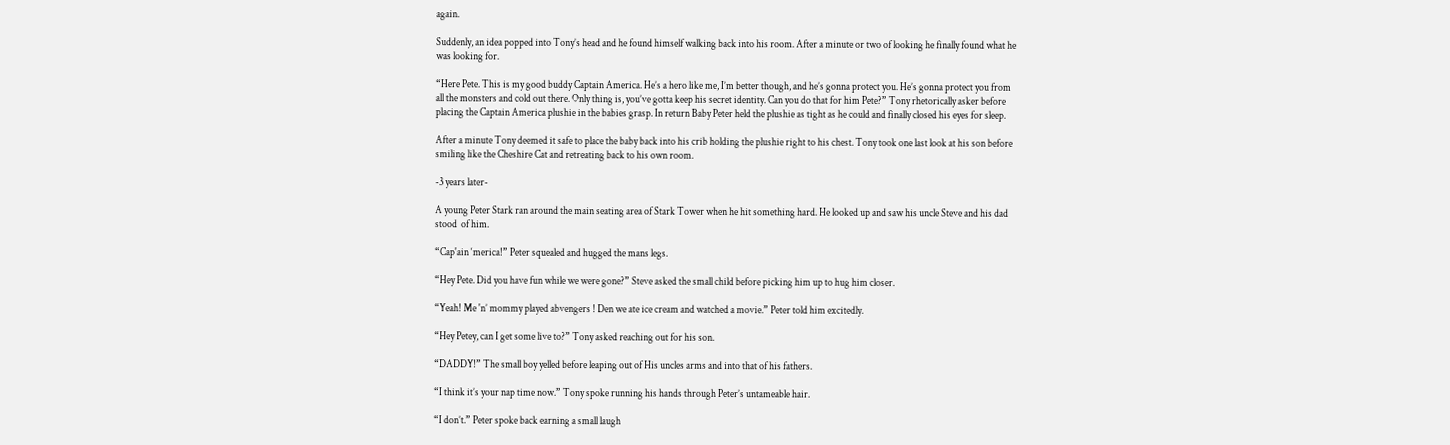again.

Suddenly, an idea popped into Tony’s head and he found himself walking back into his room. After a minute or two of looking he finally found what he was looking for.

“Here Pete. This is my good buddy Captain America. He’s a hero like me, I’m better though, and he’s gonna protect you. He’s gonna protect you from all the monsters and cold out there. Only thing is, you’ve gotta keep his secret identity. Can you do that for him Pete?” Tony rhetorically asker before placing the Captain America plushie in the babies grasp. In return Baby Peter held the plushie as tight as he could and finally closed his eyes for sleep.

After a minute Tony deemed it safe to place the baby back into his crib holding the plushie right to his chest. Tony took one last look at his son before smiling like the Cheshire Cat and retreating back to his own room.

-3 years later-

A young Peter Stark ran around the main seating area of Stark Tower when he hit something hard. He looked up and saw his uncle Steve and his dad stood  of him.

“Cap'ain ‘merica!” Peter squealed and hugged the mans legs.

“Hey Pete. Did you have fun while we were gone?” Steve asked the small child before picking him up to hug him closer.

“Yeah! Me 'n’ mommy played abvengers ! Den we ate ice cream and watched a movie.” Peter told him excitedly.

“Hey Petey, can I get some live to?” Tony asked reaching out for his son.

“DADDY!” The small boy yelled before leaping out of His uncles arms and into that of his fathers.

“I think it’s your nap time now.” Tony spoke running his hands through Peter’s untameable hair.

“I don’t.” Peter spoke back earning a small laugh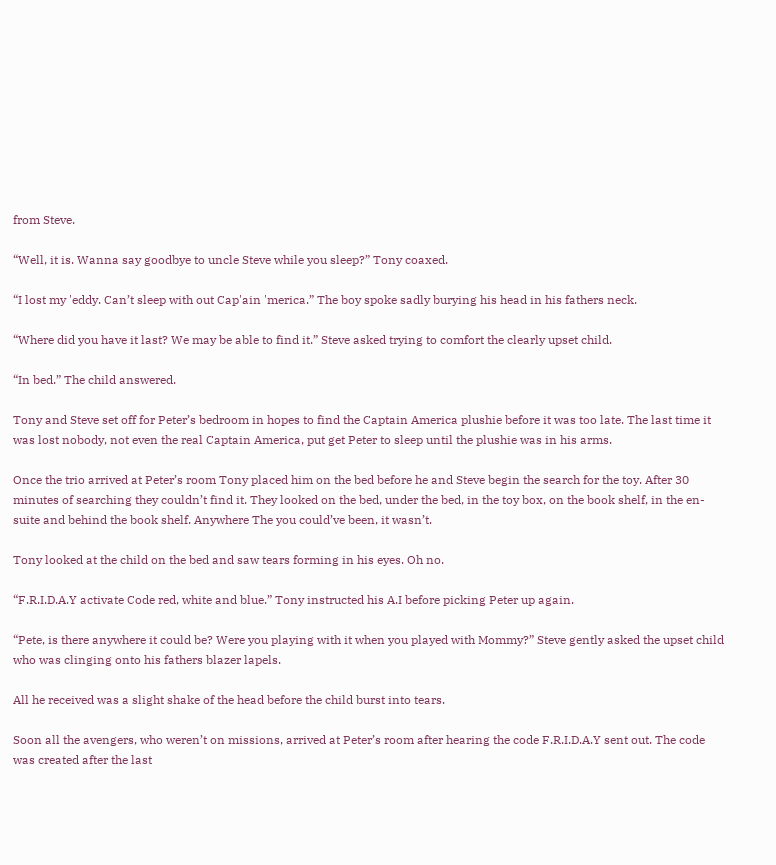from Steve.

“Well, it is. Wanna say goodbye to uncle Steve while you sleep?” Tony coaxed.

“I lost my 'eddy. Can’t sleep with out Cap'ain 'merica.” The boy spoke sadly burying his head in his fathers neck.

“Where did you have it last? We may be able to find it.” Steve asked trying to comfort the clearly upset child.

“In bed.” The child answered.

Tony and Steve set off for Peter’s bedroom in hopes to find the Captain America plushie before it was too late. The last time it was lost nobody, not even the real Captain America, put get Peter to sleep until the plushie was in his arms.

Once the trio arrived at Peter’s room Tony placed him on the bed before he and Steve begin the search for the toy. After 30 minutes of searching they couldn’t find it. They looked on the bed, under the bed, in the toy box, on the book shelf, in the en-suite and behind the book shelf. Anywhere The you could’ve been, it wasn’t.

Tony looked at the child on the bed and saw tears forming in his eyes. Oh no.

“F.R.I.D.A.Y activate Code red, white and blue.” Tony instructed his A.I before picking Peter up again.

“Pete, is there anywhere it could be? Were you playing with it when you played with Mommy?” Steve gently asked the upset child who was clinging onto his fathers blazer lapels.

All he received was a slight shake of the head before the child burst into tears.

Soon all the avengers, who weren’t on missions, arrived at Peter’s room after hearing the code F.R.I.D.A.Y sent out. The code was created after the last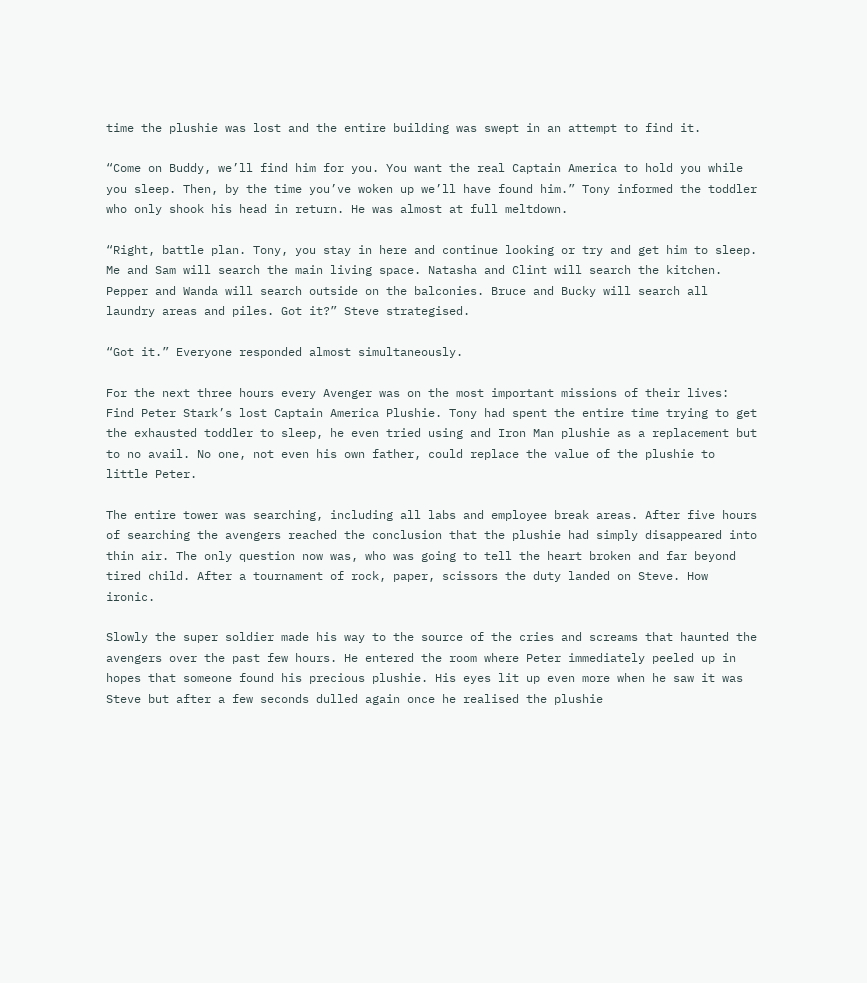time the plushie was lost and the entire building was swept in an attempt to find it.

“Come on Buddy, we’ll find him for you. You want the real Captain America to hold you while you sleep. Then, by the time you’ve woken up we’ll have found him.” Tony informed the toddler who only shook his head in return. He was almost at full meltdown.

“Right, battle plan. Tony, you stay in here and continue looking or try and get him to sleep. Me and Sam will search the main living space. Natasha and Clint will search the kitchen. Pepper and Wanda will search outside on the balconies. Bruce and Bucky will search all laundry areas and piles. Got it?” Steve strategised.

“Got it.” Everyone responded almost simultaneously.

For the next three hours every Avenger was on the most important missions of their lives: Find Peter Stark’s lost Captain America Plushie. Tony had spent the entire time trying to get the exhausted toddler to sleep, he even tried using and Iron Man plushie as a replacement but to no avail. No one, not even his own father, could replace the value of the plushie to little Peter.

The entire tower was searching, including all labs and employee break areas. After five hours of searching the avengers reached the conclusion that the plushie had simply disappeared into thin air. The only question now was, who was going to tell the heart broken and far beyond tired child. After a tournament of rock, paper, scissors the duty landed on Steve. How ironic.

Slowly the super soldier made his way to the source of the cries and screams that haunted the avengers over the past few hours. He entered the room where Peter immediately peeled up in hopes that someone found his precious plushie. His eyes lit up even more when he saw it was Steve but after a few seconds dulled again once he realised the plushie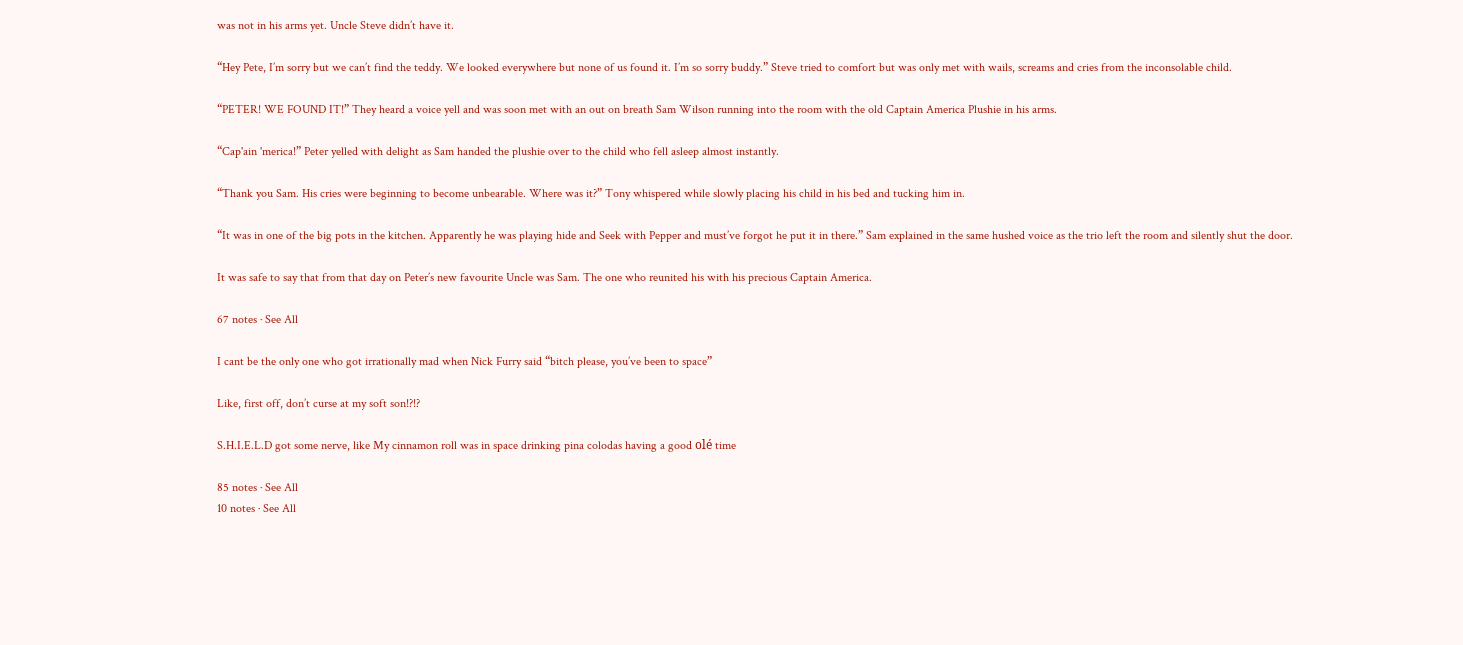was not in his arms yet. Uncle Steve didn’t have it.

“Hey Pete, I’m sorry but we can’t find the teddy. We looked everywhere but none of us found it. I’m so sorry buddy.” Steve tried to comfort but was only met with wails, screams and cries from the inconsolable child.

“PETER! WE FOUND IT!” They heard a voice yell and was soon met with an out on breath Sam Wilson running into the room with the old Captain America Plushie in his arms.

“Cap'ain 'merica!” Peter yelled with delight as Sam handed the plushie over to the child who fell asleep almost instantly.

“Thank you Sam. His cries were beginning to become unbearable. Where was it?” Tony whispered while slowly placing his child in his bed and tucking him in.

“It was in one of the big pots in the kitchen. Apparently he was playing hide and Seek with Pepper and must’ve forgot he put it in there.” Sam explained in the same hushed voice as the trio left the room and silently shut the door.

It was safe to say that from that day on Peter’s new favourite Uncle was Sam. The one who reunited his with his precious Captain America.

67 notes · See All

I cant be the only one who got irrationally mad when Nick Furry said “bitch please, you’ve been to space”

Like, first off, don’t curse at my soft son!?!?

S.H.I.E.L.D got some nerve, like My cinnamon roll was in space drinking pina colodas having a good olé time

85 notes · See All
10 notes · See All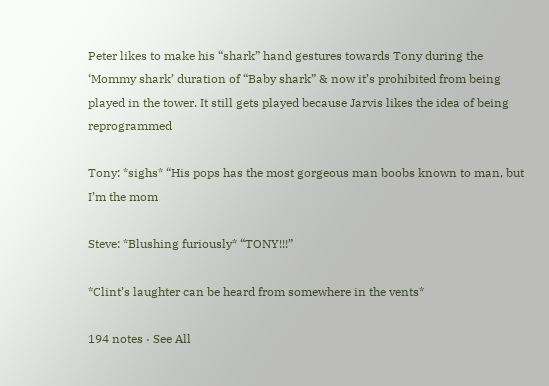Peter likes to make his “shark” hand gestures towards Tony during the ‘Mommy shark’ duration of “Baby shark” & now it’s prohibited from being played in the tower. It still gets played because Jarvis likes the idea of being reprogrammed

Tony: *sighs* “His pops has the most gorgeous man boobs known to man, but I’m the mom

Steve: *Blushing furiously* “TONY!!!”

*Clint’s laughter can be heard from somewhere in the vents*

194 notes · See All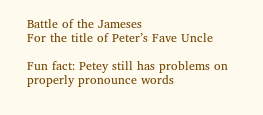Battle of the Jameses
For the title of Peter’s Fave Uncle

Fun fact: Petey still has problems on properly pronounce words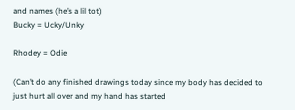and names (he’s a lil tot)
Bucky = Ucky/Unky

Rhodey = Odie

(Can’t do any finished drawings today since my body has decided to just hurt all over and my hand has started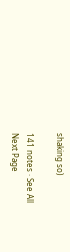shaking so)

141 notes · See All
Next Page